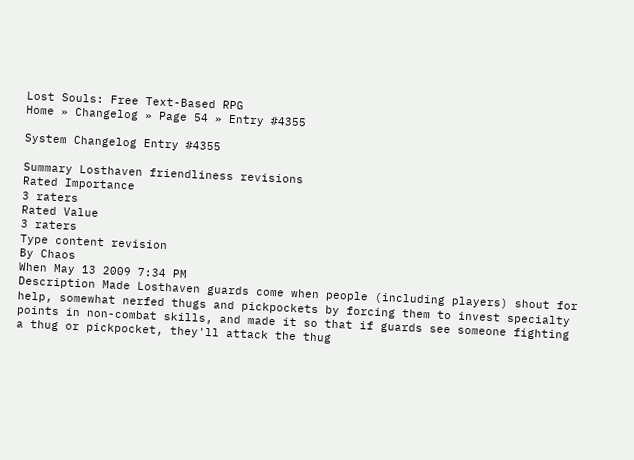Lost Souls: Free Text-Based RPG
Home » Changelog » Page 54 » Entry #4355

System Changelog Entry #4355

Summary Losthaven friendliness revisions
Rated Importance
3 raters
Rated Value
3 raters
Type content revision
By Chaos
When May 13 2009 7:34 PM
Description Made Losthaven guards come when people (including players) shout for help, somewhat nerfed thugs and pickpockets by forcing them to invest specialty points in non-combat skills, and made it so that if guards see someone fighting a thug or pickpocket, they'll attack the thug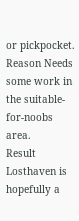or pickpocket.
Reason Needs some work in the suitable-for-noobs area.
Result Losthaven is hopefully a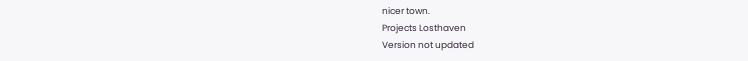nicer town.
Projects Losthaven
Version not updated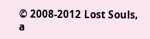© 2008-2012 Lost Souls, a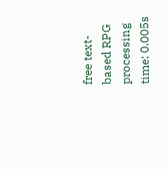free text-based RPG
processing time: 0.005s